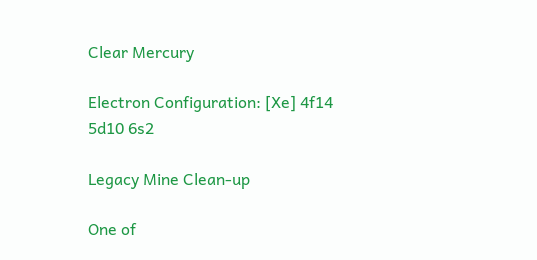Clear Mercury

Electron Configuration: [Xe] 4f14 5d10 6s2

Legacy Mine Clean-up

One of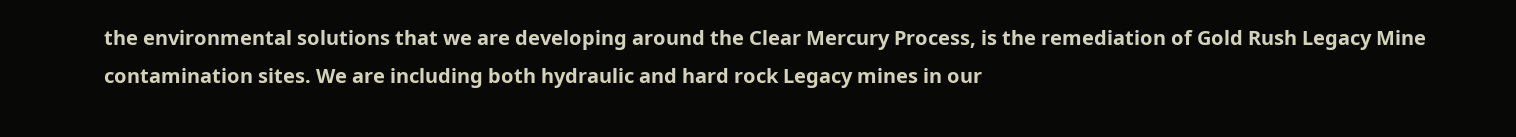the environmental solutions that we are developing around the Clear Mercury Process, is the remediation of Gold Rush Legacy Mine contamination sites. We are including both hydraulic and hard rock Legacy mines in our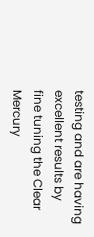testing and are having excellent results by fine tuning the Clear Mercury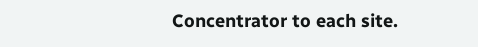Concentrator to each site.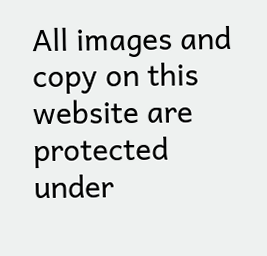All images and copy on this website are protected under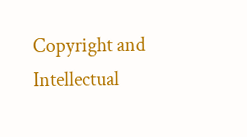Copyright and Intellectual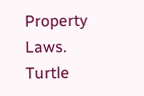Property Laws.
Turtle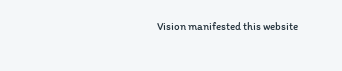Vision manifested this website